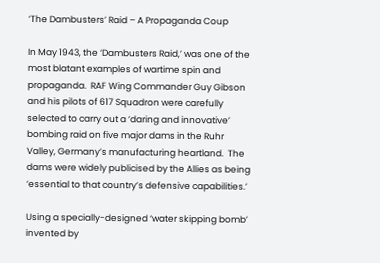‘The Dambusters’ Raid – A Propaganda Coup

In May 1943, the ‘Dambusters Raid,’ was one of the most blatant examples of wartime spin and propaganda.  RAF Wing Commander Guy Gibson and his pilots of 617 Squadron were carefully selected to carry out a ‘daring and innovative’ bombing raid on five major dams in the Ruhr Valley, Germany’s manufacturing heartland.  The dams were widely publicised by the Allies as being ‘essential to that country’s defensive capabilities.’

Using a specially-designed ‘water skipping bomb’ invented by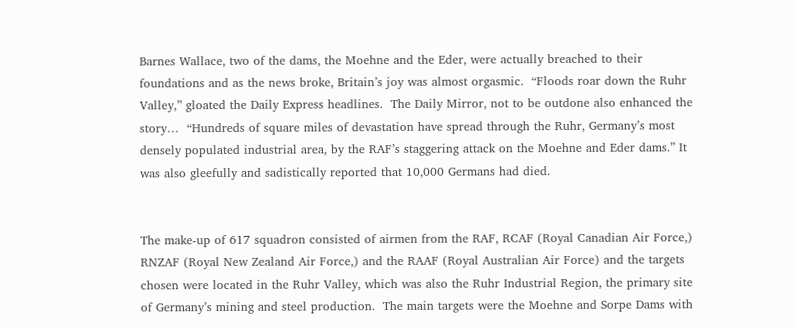Barnes Wallace, two of the dams, the Moehne and the Eder, were actually breached to their foundations and as the news broke, Britain’s joy was almost orgasmic.  “Floods roar down the Ruhr Valley,” gloated the Daily Express headlines.  The Daily Mirror, not to be outdone also enhanced the story…  “Hundreds of square miles of devastation have spread through the Ruhr, Germany’s most densely populated industrial area, by the RAF’s staggering attack on the Moehne and Eder dams.” It was also gleefully and sadistically reported that 10,000 Germans had died.


The make-up of 617 squadron consisted of airmen from the RAF, RCAF (Royal Canadian Air Force,) RNZAF (Royal New Zealand Air Force,) and the RAAF (Royal Australian Air Force) and the targets chosen were located in the Ruhr Valley, which was also the Ruhr Industrial Region, the primary site of Germany’s mining and steel production.  The main targets were the Moehne and Sorpe Dams with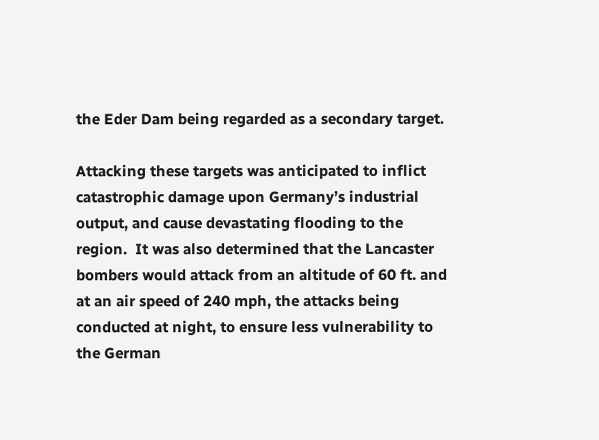the Eder Dam being regarded as a secondary target.

Attacking these targets was anticipated to inflict catastrophic damage upon Germany’s industrial output, and cause devastating flooding to the region.  It was also determined that the Lancaster bombers would attack from an altitude of 60 ft. and at an air speed of 240 mph, the attacks being conducted at night, to ensure less vulnerability to the German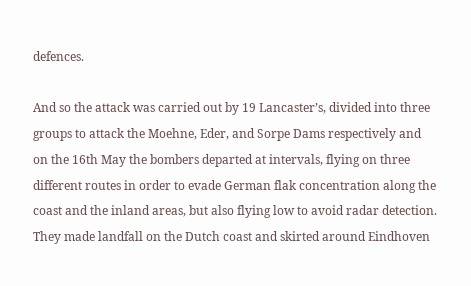defences.

And so the attack was carried out by 19 Lancaster’s, divided into three groups to attack the Moehne, Eder, and Sorpe Dams respectively and on the 16th May the bombers departed at intervals, flying on three different routes in order to evade German flak concentration along the coast and the inland areas, but also flying low to avoid radar detection.  They made landfall on the Dutch coast and skirted around Eindhoven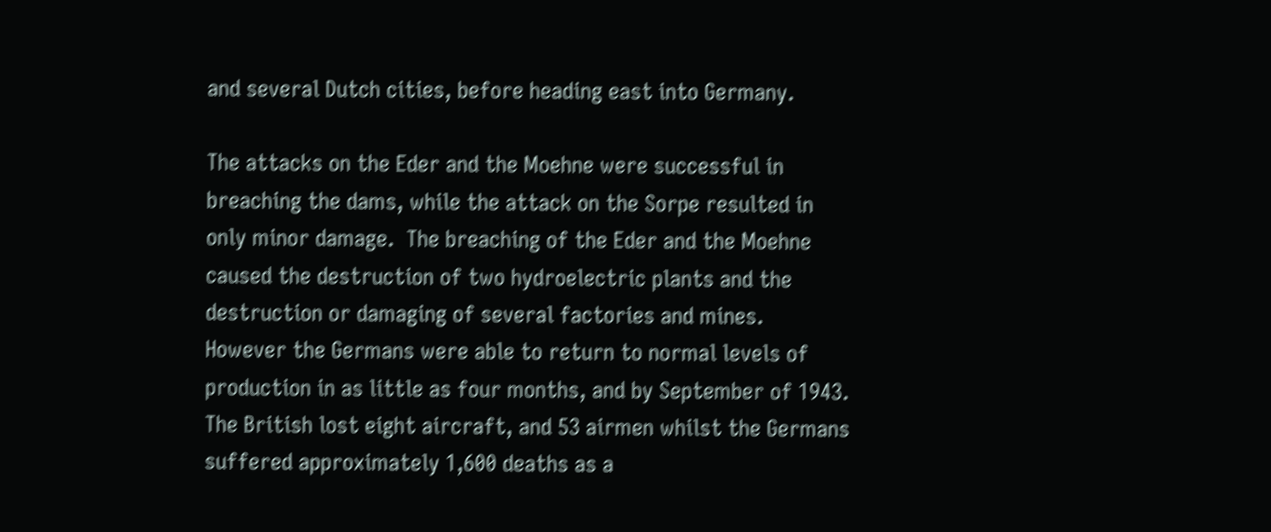and several Dutch cities, before heading east into Germany.

The attacks on the Eder and the Moehne were successful in breaching the dams, while the attack on the Sorpe resulted in only minor damage.  The breaching of the Eder and the Moehne caused the destruction of two hydroelectric plants and the destruction or damaging of several factories and mines.  However the Germans were able to return to normal levels of production in as little as four months, and by September of 1943.  The British lost eight aircraft, and 53 airmen whilst the Germans suffered approximately 1,600 deaths as a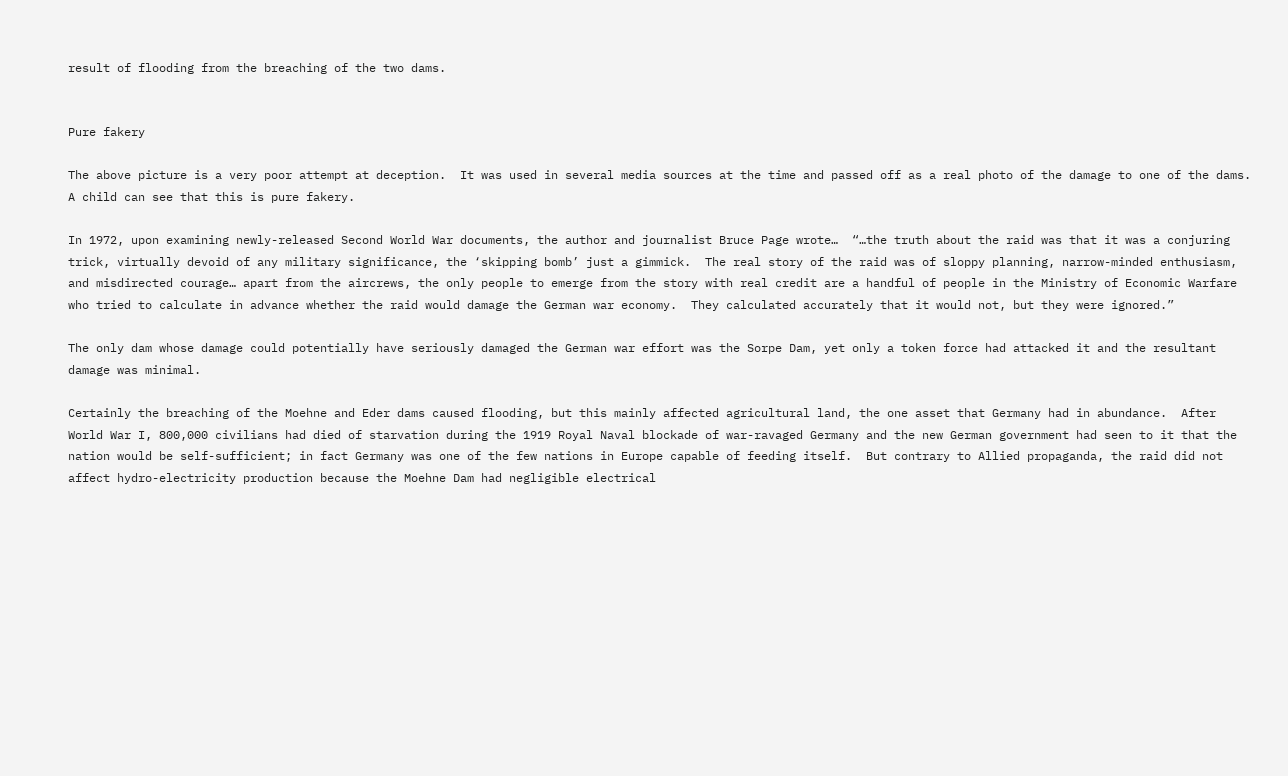result of flooding from the breaching of the two dams.


Pure fakery

The above picture is a very poor attempt at deception.  It was used in several media sources at the time and passed off as a real photo of the damage to one of the dams.  A child can see that this is pure fakery.

In 1972, upon examining newly-released Second World War documents, the author and journalist Bruce Page wrote…  “…the truth about the raid was that it was a conjuring trick, virtually devoid of any military significance, the ‘skipping bomb’ just a gimmick.  The real story of the raid was of sloppy planning, narrow-minded enthusiasm, and misdirected courage… apart from the aircrews, the only people to emerge from the story with real credit are a handful of people in the Ministry of Economic Warfare who tried to calculate in advance whether the raid would damage the German war economy.  They calculated accurately that it would not, but they were ignored.”

The only dam whose damage could potentially have seriously damaged the German war effort was the Sorpe Dam, yet only a token force had attacked it and the resultant damage was minimal.

Certainly the breaching of the Moehne and Eder dams caused flooding, but this mainly affected agricultural land, the one asset that Germany had in abundance.  After World War I, 800,000 civilians had died of starvation during the 1919 Royal Naval blockade of war-ravaged Germany and the new German government had seen to it that the nation would be self-sufficient; in fact Germany was one of the few nations in Europe capable of feeding itself.  But contrary to Allied propaganda, the raid did not affect hydro-electricity production because the Moehne Dam had negligible electrical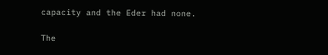capacity and the Eder had none.

The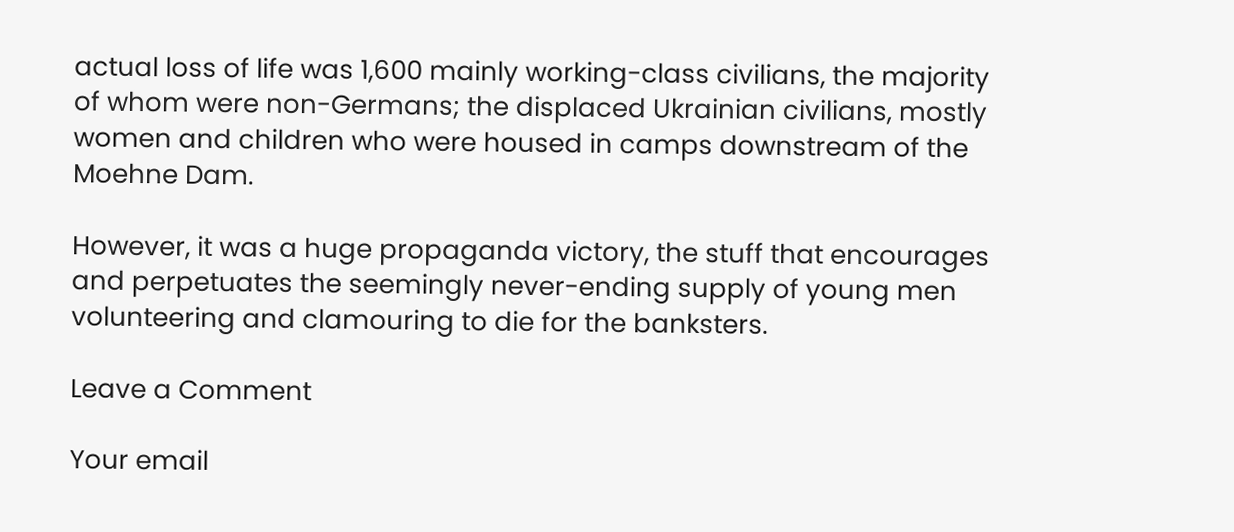actual loss of life was 1,600 mainly working-class civilians, the majority of whom were non-Germans; the displaced Ukrainian civilians, mostly women and children who were housed in camps downstream of the Moehne Dam.

However, it was a huge propaganda victory, the stuff that encourages and perpetuates the seemingly never-ending supply of young men volunteering and clamouring to die for the banksters.

Leave a Comment

Your email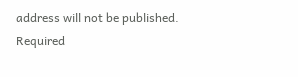address will not be published. Required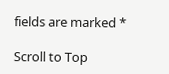fields are marked *

Scroll to Top